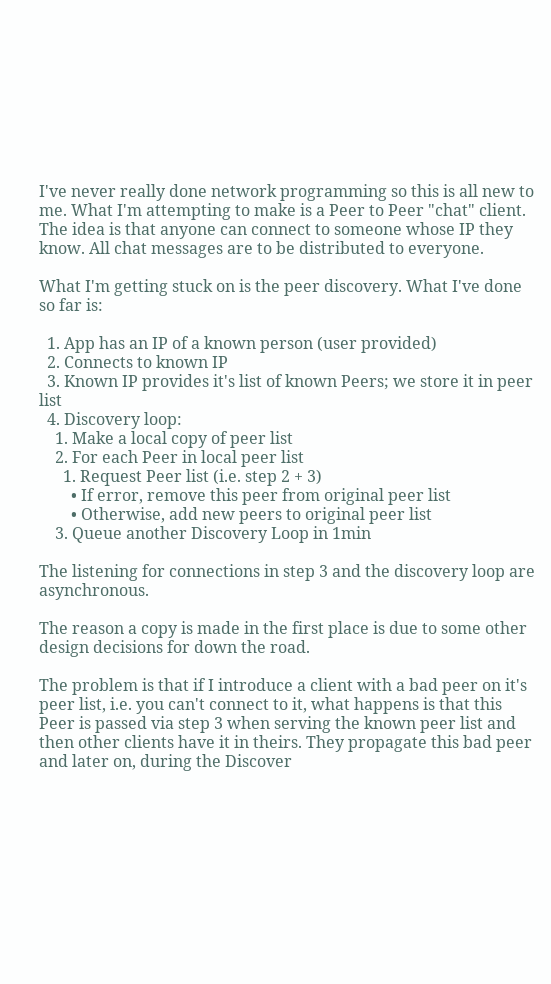I've never really done network programming so this is all new to me. What I'm attempting to make is a Peer to Peer "chat" client. The idea is that anyone can connect to someone whose IP they know. All chat messages are to be distributed to everyone.

What I'm getting stuck on is the peer discovery. What I've done so far is:

  1. App has an IP of a known person (user provided)
  2. Connects to known IP
  3. Known IP provides it's list of known Peers; we store it in peer list
  4. Discovery loop:
    1. Make a local copy of peer list
    2. For each Peer in local peer list
      1. Request Peer list (i.e. step 2 + 3)
        • If error, remove this peer from original peer list
        • Otherwise, add new peers to original peer list
    3. Queue another Discovery Loop in 1min

The listening for connections in step 3 and the discovery loop are asynchronous.

The reason a copy is made in the first place is due to some other design decisions for down the road.

The problem is that if I introduce a client with a bad peer on it's peer list, i.e. you can't connect to it, what happens is that this Peer is passed via step 3 when serving the known peer list and then other clients have it in theirs. They propagate this bad peer and later on, during the Discover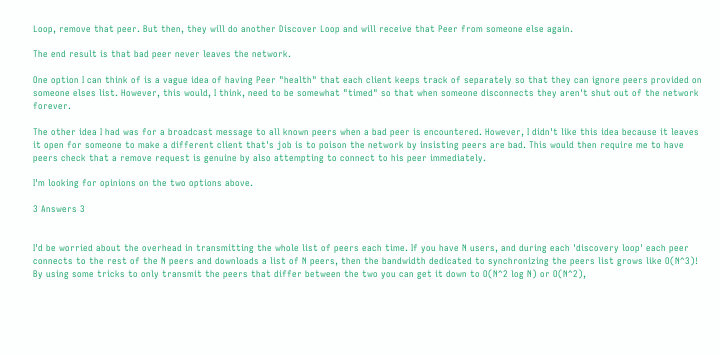Loop, remove that peer. But then, they will do another Discover Loop and will receive that Peer from someone else again.

The end result is that bad peer never leaves the network.

One option I can think of is a vague idea of having Peer "health" that each client keeps track of separately so that they can ignore peers provided on someone elses list. However, this would, I think, need to be somewhat "timed" so that when someone disconnects they aren't shut out of the network forever.

The other idea I had was for a broadcast message to all known peers when a bad peer is encountered. However, I didn't like this idea because it leaves it open for someone to make a different client that's job is to poison the network by insisting peers are bad. This would then require me to have peers check that a remove request is genuine by also attempting to connect to his peer immediately.

I'm looking for opinions on the two options above.

3 Answers 3


I'd be worried about the overhead in transmitting the whole list of peers each time. If you have N users, and during each 'discovery loop' each peer connects to the rest of the N peers and downloads a list of N peers, then the bandwidth dedicated to synchronizing the peers list grows like O(N^3)! By using some tricks to only transmit the peers that differ between the two you can get it down to O(N^2 log N) or O(N^2),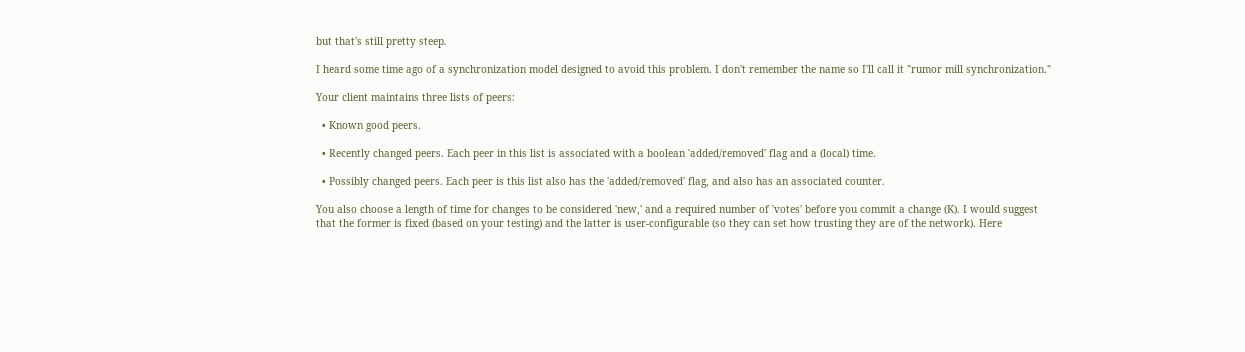but that's still pretty steep.

I heard some time ago of a synchronization model designed to avoid this problem. I don't remember the name so I'll call it "rumor mill synchronization."

Your client maintains three lists of peers:

  • Known good peers.

  • Recently changed peers. Each peer in this list is associated with a boolean 'added/removed' flag and a (local) time.

  • Possibly changed peers. Each peer is this list also has the 'added/removed' flag, and also has an associated counter.

You also choose a length of time for changes to be considered 'new,' and a required number of 'votes' before you commit a change (K). I would suggest that the former is fixed (based on your testing) and the latter is user-configurable (so they can set how trusting they are of the network). Here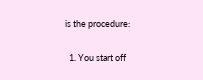is the procedure:

  1. You start off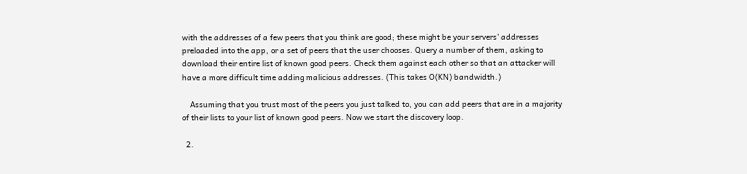with the addresses of a few peers that you think are good; these might be your servers' addresses preloaded into the app, or a set of peers that the user chooses. Query a number of them, asking to download their entire list of known good peers. Check them against each other so that an attacker will have a more difficult time adding malicious addresses. (This takes O(KN) bandwidth.)

    Assuming that you trust most of the peers you just talked to, you can add peers that are in a majority of their lists to your list of known good peers. Now we start the discovery loop.

  2.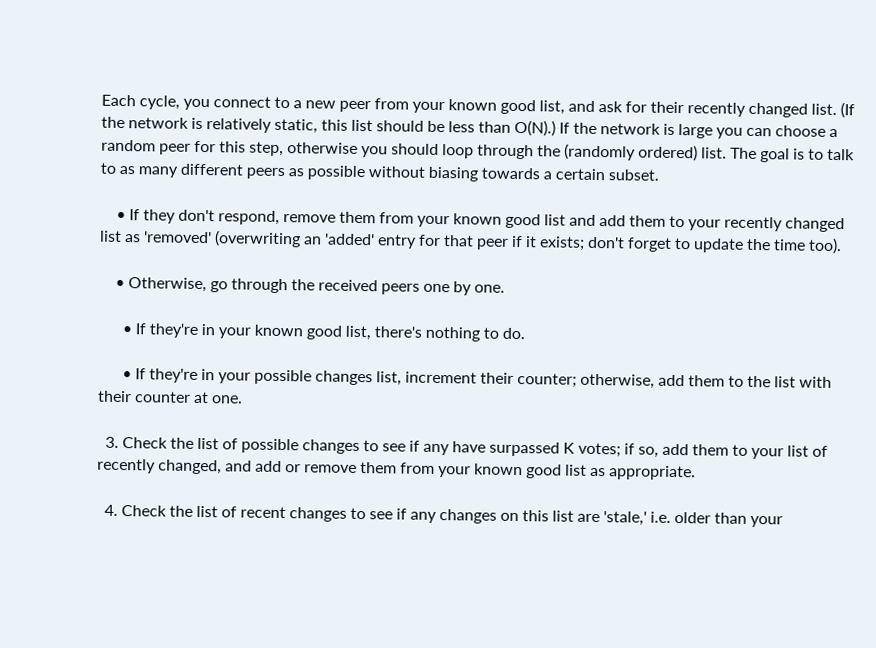Each cycle, you connect to a new peer from your known good list, and ask for their recently changed list. (If the network is relatively static, this list should be less than O(N).) If the network is large you can choose a random peer for this step, otherwise you should loop through the (randomly ordered) list. The goal is to talk to as many different peers as possible without biasing towards a certain subset.

    • If they don't respond, remove them from your known good list and add them to your recently changed list as 'removed' (overwriting an 'added' entry for that peer if it exists; don't forget to update the time too).

    • Otherwise, go through the received peers one by one.

      • If they're in your known good list, there's nothing to do.

      • If they're in your possible changes list, increment their counter; otherwise, add them to the list with their counter at one.

  3. Check the list of possible changes to see if any have surpassed K votes; if so, add them to your list of recently changed, and add or remove them from your known good list as appropriate.

  4. Check the list of recent changes to see if any changes on this list are 'stale,' i.e. older than your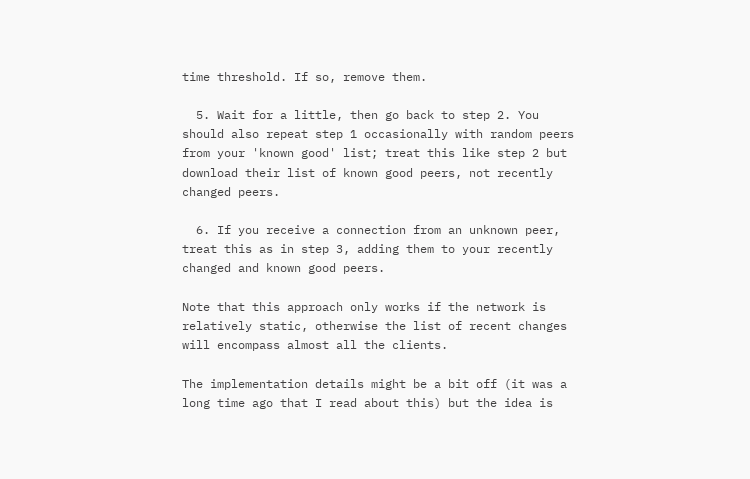time threshold. If so, remove them.

  5. Wait for a little, then go back to step 2. You should also repeat step 1 occasionally with random peers from your 'known good' list; treat this like step 2 but download their list of known good peers, not recently changed peers.

  6. If you receive a connection from an unknown peer, treat this as in step 3, adding them to your recently changed and known good peers.

Note that this approach only works if the network is relatively static, otherwise the list of recent changes will encompass almost all the clients.

The implementation details might be a bit off (it was a long time ago that I read about this) but the idea is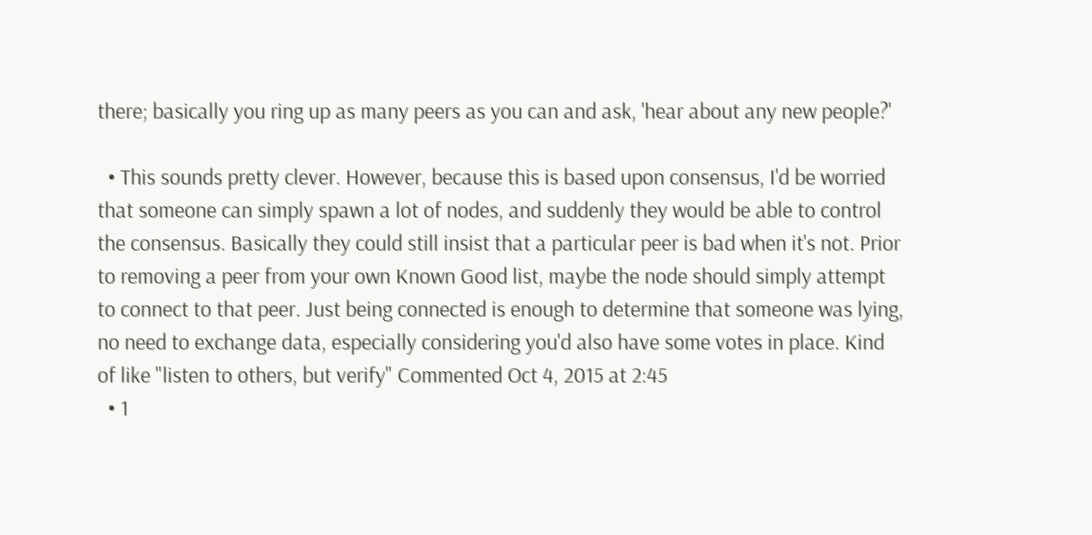there; basically you ring up as many peers as you can and ask, 'hear about any new people?'

  • This sounds pretty clever. However, because this is based upon consensus, I'd be worried that someone can simply spawn a lot of nodes, and suddenly they would be able to control the consensus. Basically they could still insist that a particular peer is bad when it's not. Prior to removing a peer from your own Known Good list, maybe the node should simply attempt to connect to that peer. Just being connected is enough to determine that someone was lying, no need to exchange data, especially considering you'd also have some votes in place. Kind of like "listen to others, but verify" Commented Oct 4, 2015 at 2:45
  • 1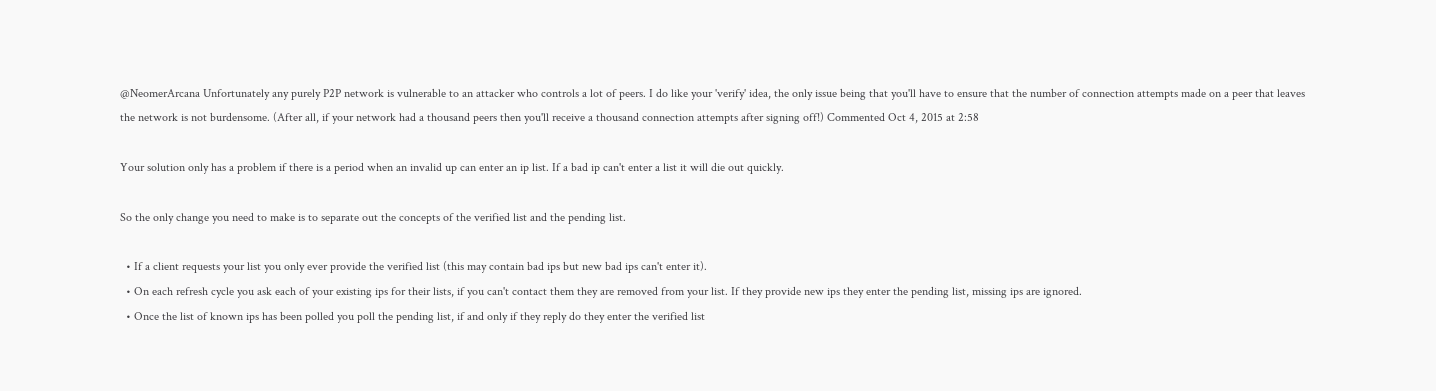@NeomerArcana Unfortunately any purely P2P network is vulnerable to an attacker who controls a lot of peers. I do like your 'verify' idea, the only issue being that you'll have to ensure that the number of connection attempts made on a peer that leaves the network is not burdensome. (After all, if your network had a thousand peers then you'll receive a thousand connection attempts after signing off!) Commented Oct 4, 2015 at 2:58

Your solution only has a problem if there is a period when an invalid up can enter an ip list. If a bad ip can't enter a list it will die out quickly.

So the only change you need to make is to separate out the concepts of the verified list and the pending list.

  • If a client requests your list you only ever provide the verified list (this may contain bad ips but new bad ips can't enter it).
  • On each refresh cycle you ask each of your existing ips for their lists, if you can't contact them they are removed from your list. If they provide new ips they enter the pending list, missing ips are ignored.
  • Once the list of known ips has been polled you poll the pending list, if and only if they reply do they enter the verified list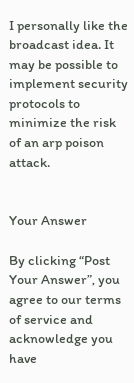I personally like the broadcast idea. It may be possible to implement security protocols to minimize the risk of an arp poison attack.


Your Answer

By clicking “Post Your Answer”, you agree to our terms of service and acknowledge you have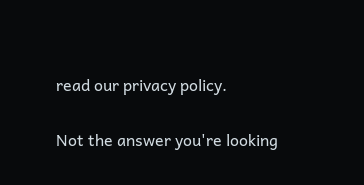read our privacy policy.

Not the answer you're looking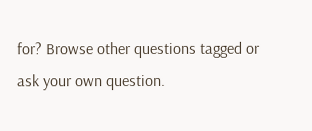for? Browse other questions tagged or ask your own question.